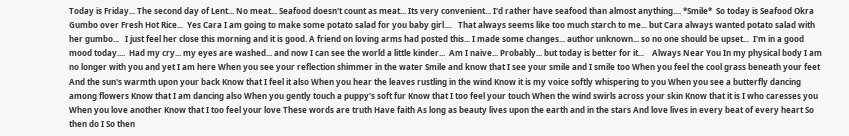Today is Friday... The second day of Lent... No meat... Seafood doesn't count as meat... Its very convenient... I'd rather have seafood than almost anything.... *Smile*  So today is Seafood Okra Gumbo over Fresh Hot Rice...  Yes Cara I am going to make some potato salad for you baby girl....   That always seems like too much starch to me... but Cara always wanted potato salad with her gumbo...   I just feel her close this morning and it is good. A friend on loving arms had posted this... I made some changes... author unknown... so no one should be upset...  I'm in a good mood today....  Had my cry... my eyes are washed... and now I can see the world a little kinder...  Am I naive... Probably... but today is better for it...    Always Near You In my physical body I am no longer with you and yet I am here When you see your reflection shimmer in the water Smile and know that I see your smile and I smile too When you feel the cool grass beneath your feet And the sun's warmth upon your back Know that I feel it also When you hear the leaves rustling in the wind Know it is my voice softly whispering to you When you see a butterfly dancing among flowers Know that I am dancing also When you gently touch a puppy's soft fur Know that I too feel your touch When the wind swirls across your skin Know that it is I who caresses you When you love another Know that I too feel your love These words are truth Have faith As long as beauty lives upon the earth and in the stars And love lives in every beat of every heart So then do I So then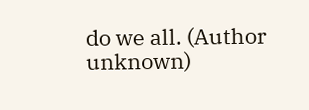do we all. (Author unknown)